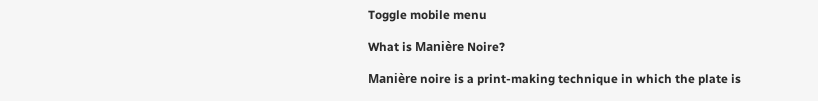Toggle mobile menu

What is Manière Noire?

Manière noire is a print-making technique in which the plate is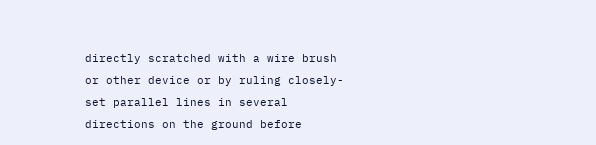directly scratched with a wire brush or other device or by ruling closely-set parallel lines in several directions on the ground before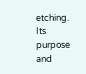etching.  Its purpose and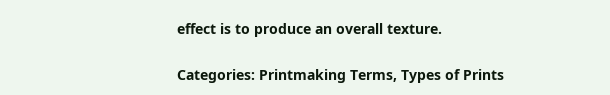effect is to produce an overall texture.

Categories: Printmaking Terms, Types of Prints